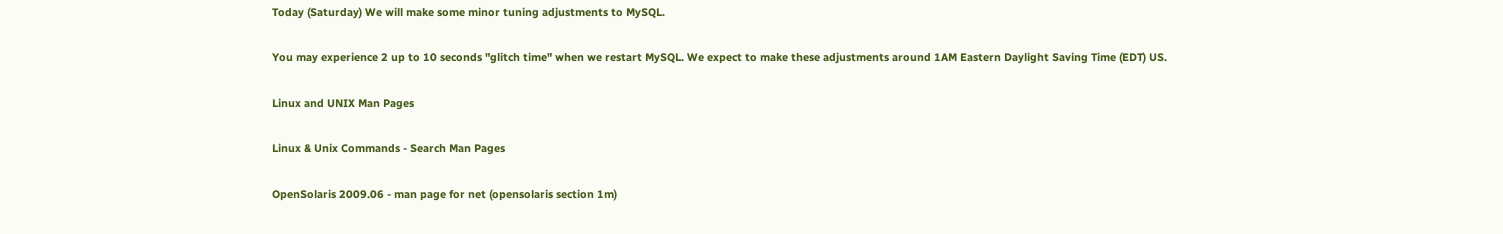Today (Saturday) We will make some minor tuning adjustments to MySQL.

You may experience 2 up to 10 seconds "glitch time" when we restart MySQL. We expect to make these adjustments around 1AM Eastern Daylight Saving Time (EDT) US.

Linux and UNIX Man Pages

Linux & Unix Commands - Search Man Pages

OpenSolaris 2009.06 - man page for net (opensolaris section 1m)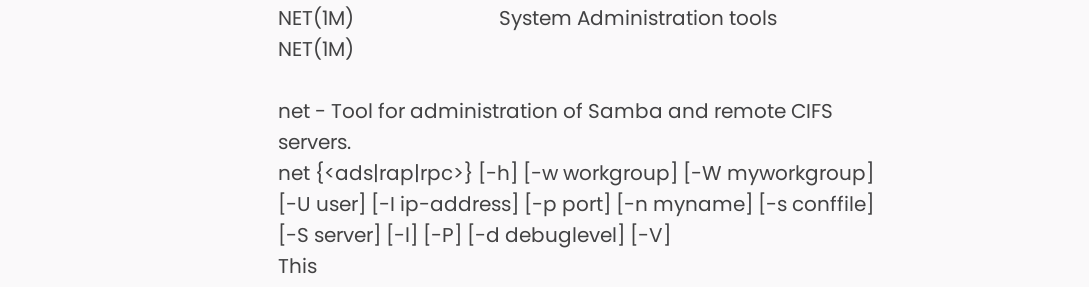NET(1M)                             System Administration tools                            NET(1M)

net - Tool for administration of Samba and remote CIFS servers.
net {<ads|rap|rpc>} [-h] [-w workgroup] [-W myworkgroup] [-U user] [-I ip-address] [-p port] [-n myname] [-s conffile] [-S server] [-l] [-P] [-d debuglevel] [-V]
This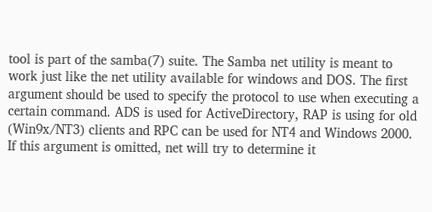tool is part of the samba(7) suite. The Samba net utility is meant to work just like the net utility available for windows and DOS. The first argument should be used to specify the protocol to use when executing a certain command. ADS is used for ActiveDirectory, RAP is using for old (Win9x/NT3) clients and RPC can be used for NT4 and Windows 2000. If this argument is omitted, net will try to determine it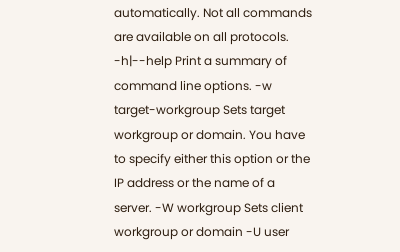automatically. Not all commands are available on all protocols.
-h|--help Print a summary of command line options. -w target-workgroup Sets target workgroup or domain. You have to specify either this option or the IP address or the name of a server. -W workgroup Sets client workgroup or domain -U user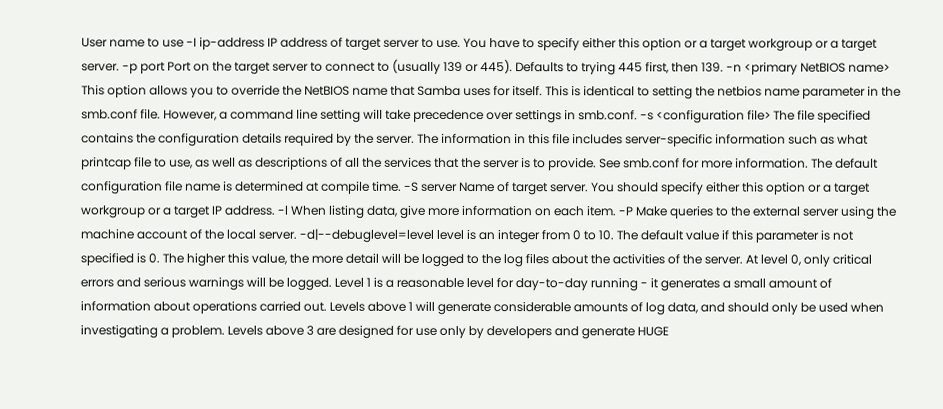User name to use -I ip-address IP address of target server to use. You have to specify either this option or a target workgroup or a target server. -p port Port on the target server to connect to (usually 139 or 445). Defaults to trying 445 first, then 139. -n <primary NetBIOS name> This option allows you to override the NetBIOS name that Samba uses for itself. This is identical to setting the netbios name parameter in the smb.conf file. However, a command line setting will take precedence over settings in smb.conf. -s <configuration file> The file specified contains the configuration details required by the server. The information in this file includes server-specific information such as what printcap file to use, as well as descriptions of all the services that the server is to provide. See smb.conf for more information. The default configuration file name is determined at compile time. -S server Name of target server. You should specify either this option or a target workgroup or a target IP address. -l When listing data, give more information on each item. -P Make queries to the external server using the machine account of the local server. -d|--debuglevel=level level is an integer from 0 to 10. The default value if this parameter is not specified is 0. The higher this value, the more detail will be logged to the log files about the activities of the server. At level 0, only critical errors and serious warnings will be logged. Level 1 is a reasonable level for day-to-day running - it generates a small amount of information about operations carried out. Levels above 1 will generate considerable amounts of log data, and should only be used when investigating a problem. Levels above 3 are designed for use only by developers and generate HUGE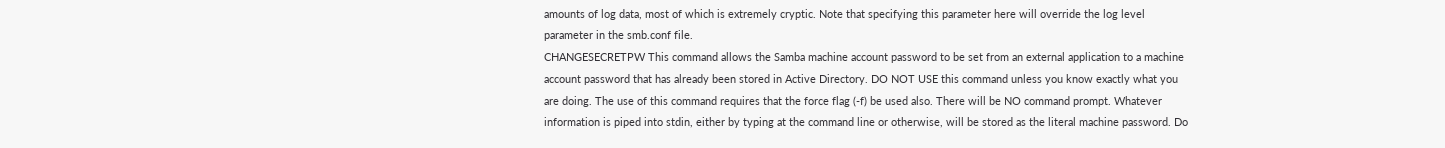amounts of log data, most of which is extremely cryptic. Note that specifying this parameter here will override the log level parameter in the smb.conf file.
CHANGESECRETPW This command allows the Samba machine account password to be set from an external application to a machine account password that has already been stored in Active Directory. DO NOT USE this command unless you know exactly what you are doing. The use of this command requires that the force flag (-f) be used also. There will be NO command prompt. Whatever information is piped into stdin, either by typing at the command line or otherwise, will be stored as the literal machine password. Do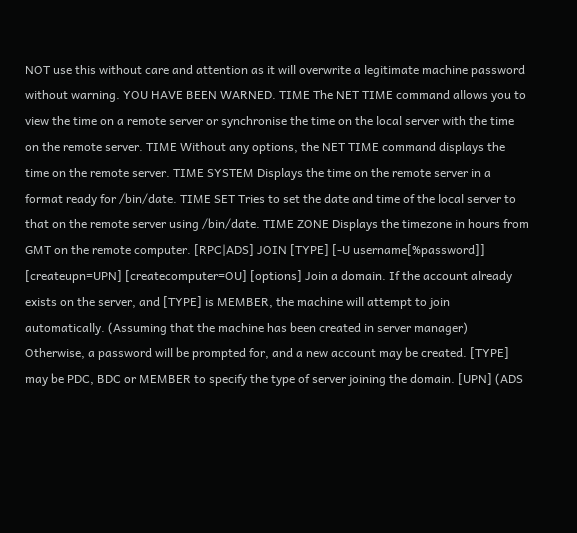NOT use this without care and attention as it will overwrite a legitimate machine password without warning. YOU HAVE BEEN WARNED. TIME The NET TIME command allows you to view the time on a remote server or synchronise the time on the local server with the time on the remote server. TIME Without any options, the NET TIME command displays the time on the remote server. TIME SYSTEM Displays the time on the remote server in a format ready for /bin/date. TIME SET Tries to set the date and time of the local server to that on the remote server using /bin/date. TIME ZONE Displays the timezone in hours from GMT on the remote computer. [RPC|ADS] JOIN [TYPE] [-U username[%password]] [createupn=UPN] [createcomputer=OU] [options] Join a domain. If the account already exists on the server, and [TYPE] is MEMBER, the machine will attempt to join automatically. (Assuming that the machine has been created in server manager) Otherwise, a password will be prompted for, and a new account may be created. [TYPE] may be PDC, BDC or MEMBER to specify the type of server joining the domain. [UPN] (ADS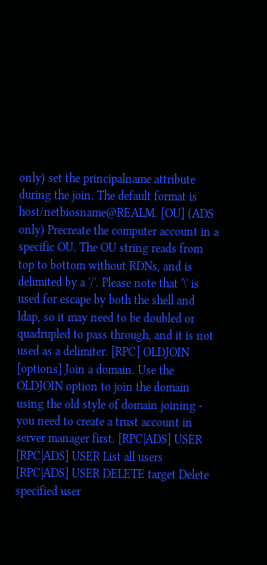only) set the principalname attribute during the join. The default format is host/netbiosname@REALM. [OU] (ADS only) Precreate the computer account in a specific OU. The OU string reads from top to bottom without RDNs, and is delimited by a '/'. Please note that '\' is used for escape by both the shell and ldap, so it may need to be doubled or quadrupled to pass through, and it is not used as a delimiter. [RPC] OLDJOIN [options] Join a domain. Use the OLDJOIN option to join the domain using the old style of domain joining - you need to create a trust account in server manager first. [RPC|ADS] USER [RPC|ADS] USER List all users [RPC|ADS] USER DELETE target Delete specified user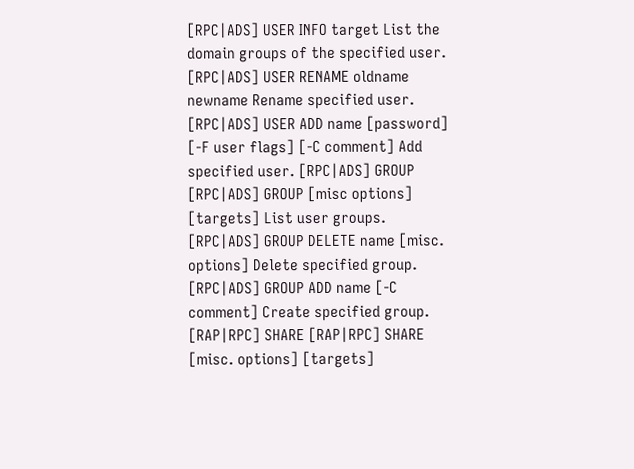[RPC|ADS] USER INFO target List the domain groups of the specified user. [RPC|ADS] USER RENAME oldname newname Rename specified user. [RPC|ADS] USER ADD name [password] [-F user flags] [-C comment] Add specified user. [RPC|ADS] GROUP [RPC|ADS] GROUP [misc options] [targets] List user groups. [RPC|ADS] GROUP DELETE name [misc. options] Delete specified group. [RPC|ADS] GROUP ADD name [-C comment] Create specified group. [RAP|RPC] SHARE [RAP|RPC] SHARE [misc. options] [targets]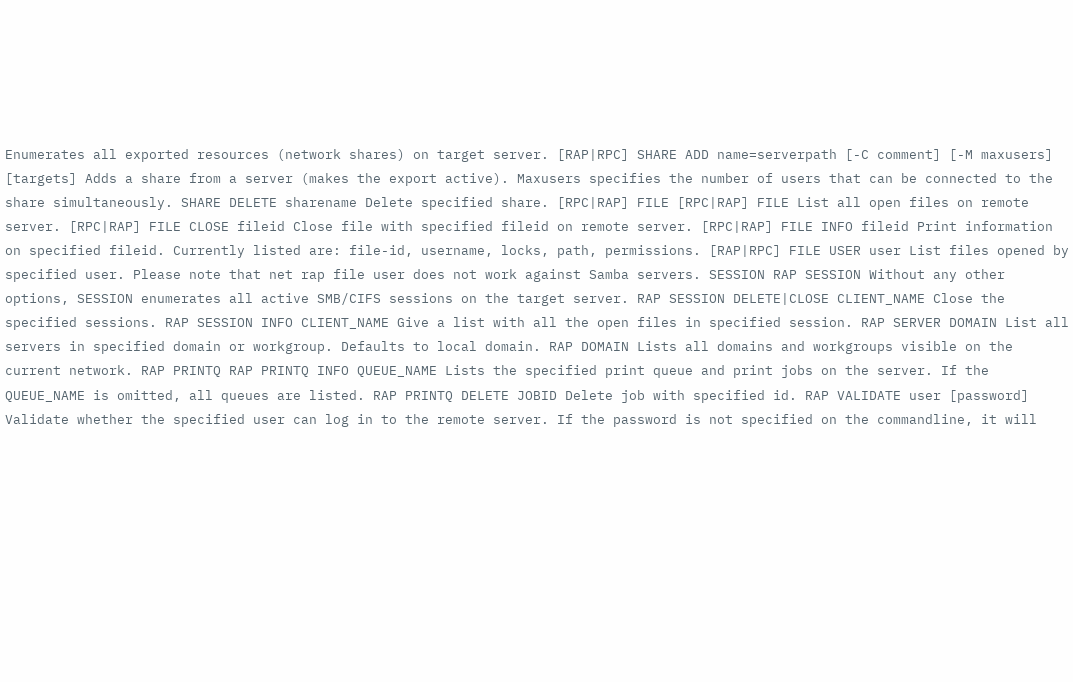Enumerates all exported resources (network shares) on target server. [RAP|RPC] SHARE ADD name=serverpath [-C comment] [-M maxusers] [targets] Adds a share from a server (makes the export active). Maxusers specifies the number of users that can be connected to the share simultaneously. SHARE DELETE sharename Delete specified share. [RPC|RAP] FILE [RPC|RAP] FILE List all open files on remote server. [RPC|RAP] FILE CLOSE fileid Close file with specified fileid on remote server. [RPC|RAP] FILE INFO fileid Print information on specified fileid. Currently listed are: file-id, username, locks, path, permissions. [RAP|RPC] FILE USER user List files opened by specified user. Please note that net rap file user does not work against Samba servers. SESSION RAP SESSION Without any other options, SESSION enumerates all active SMB/CIFS sessions on the target server. RAP SESSION DELETE|CLOSE CLIENT_NAME Close the specified sessions. RAP SESSION INFO CLIENT_NAME Give a list with all the open files in specified session. RAP SERVER DOMAIN List all servers in specified domain or workgroup. Defaults to local domain. RAP DOMAIN Lists all domains and workgroups visible on the current network. RAP PRINTQ RAP PRINTQ INFO QUEUE_NAME Lists the specified print queue and print jobs on the server. If the QUEUE_NAME is omitted, all queues are listed. RAP PRINTQ DELETE JOBID Delete job with specified id. RAP VALIDATE user [password] Validate whether the specified user can log in to the remote server. If the password is not specified on the commandline, it will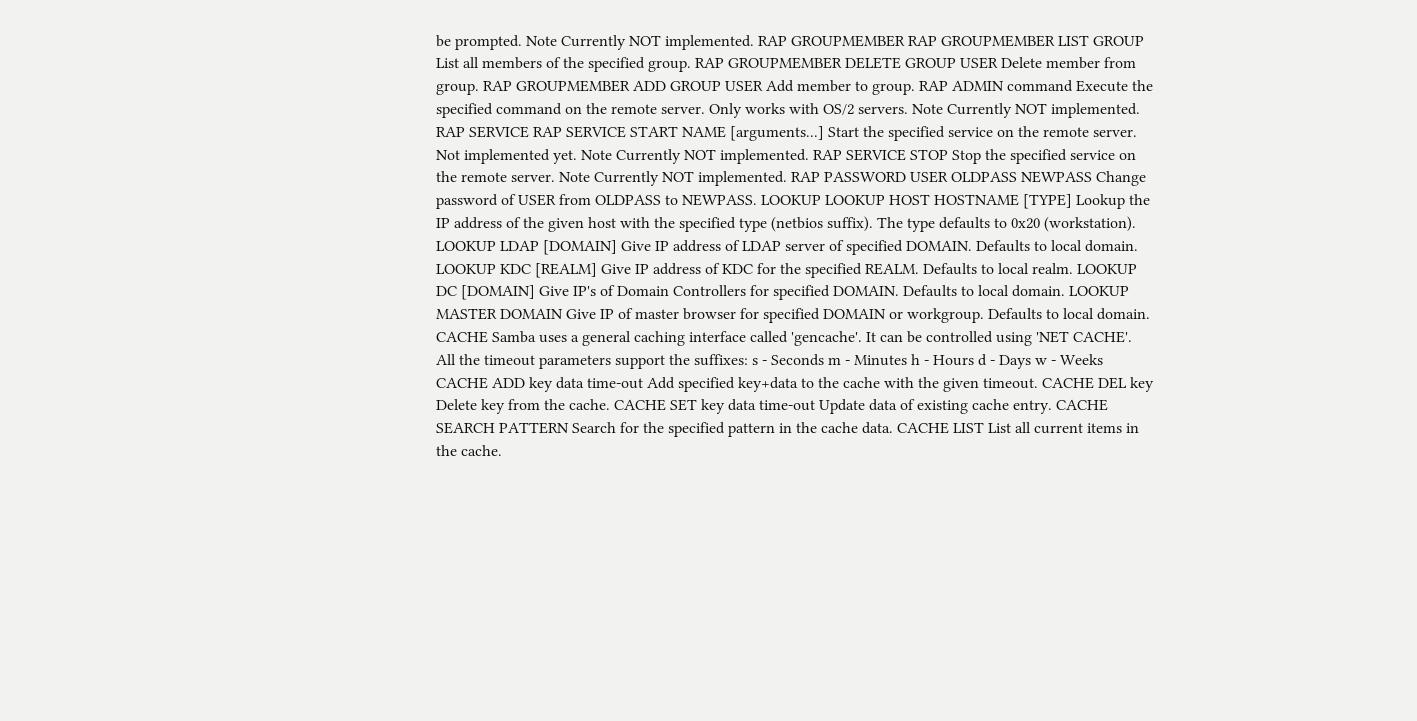be prompted. Note Currently NOT implemented. RAP GROUPMEMBER RAP GROUPMEMBER LIST GROUP List all members of the specified group. RAP GROUPMEMBER DELETE GROUP USER Delete member from group. RAP GROUPMEMBER ADD GROUP USER Add member to group. RAP ADMIN command Execute the specified command on the remote server. Only works with OS/2 servers. Note Currently NOT implemented. RAP SERVICE RAP SERVICE START NAME [arguments...] Start the specified service on the remote server. Not implemented yet. Note Currently NOT implemented. RAP SERVICE STOP Stop the specified service on the remote server. Note Currently NOT implemented. RAP PASSWORD USER OLDPASS NEWPASS Change password of USER from OLDPASS to NEWPASS. LOOKUP LOOKUP HOST HOSTNAME [TYPE] Lookup the IP address of the given host with the specified type (netbios suffix). The type defaults to 0x20 (workstation). LOOKUP LDAP [DOMAIN] Give IP address of LDAP server of specified DOMAIN. Defaults to local domain. LOOKUP KDC [REALM] Give IP address of KDC for the specified REALM. Defaults to local realm. LOOKUP DC [DOMAIN] Give IP's of Domain Controllers for specified DOMAIN. Defaults to local domain. LOOKUP MASTER DOMAIN Give IP of master browser for specified DOMAIN or workgroup. Defaults to local domain. CACHE Samba uses a general caching interface called 'gencache'. It can be controlled using 'NET CACHE'. All the timeout parameters support the suffixes: s - Seconds m - Minutes h - Hours d - Days w - Weeks CACHE ADD key data time-out Add specified key+data to the cache with the given timeout. CACHE DEL key Delete key from the cache. CACHE SET key data time-out Update data of existing cache entry. CACHE SEARCH PATTERN Search for the specified pattern in the cache data. CACHE LIST List all current items in the cache.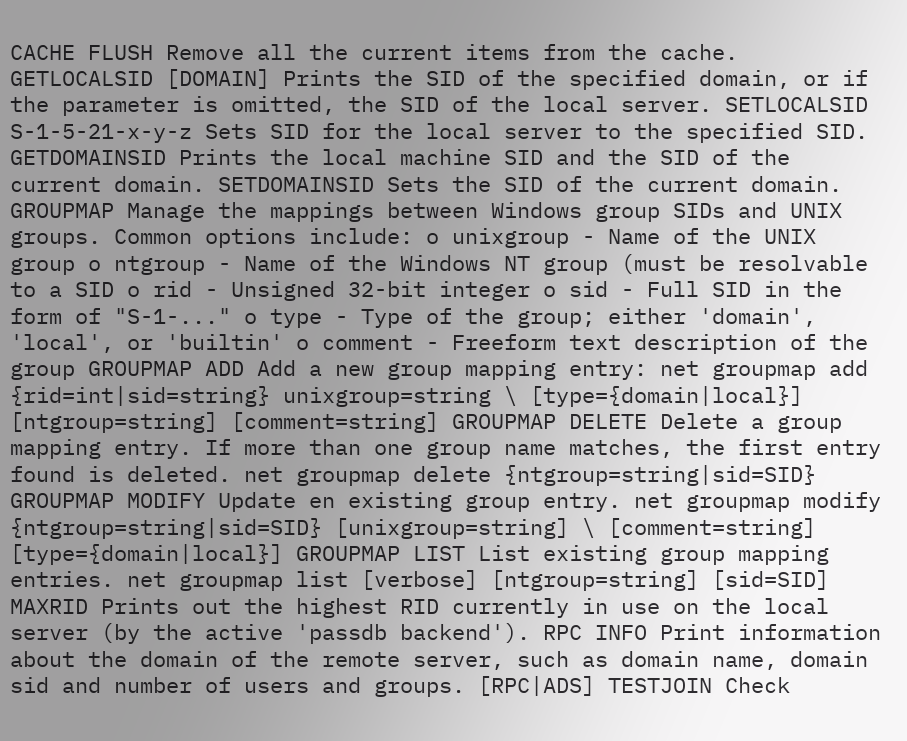CACHE FLUSH Remove all the current items from the cache. GETLOCALSID [DOMAIN] Prints the SID of the specified domain, or if the parameter is omitted, the SID of the local server. SETLOCALSID S-1-5-21-x-y-z Sets SID for the local server to the specified SID. GETDOMAINSID Prints the local machine SID and the SID of the current domain. SETDOMAINSID Sets the SID of the current domain. GROUPMAP Manage the mappings between Windows group SIDs and UNIX groups. Common options include: o unixgroup - Name of the UNIX group o ntgroup - Name of the Windows NT group (must be resolvable to a SID o rid - Unsigned 32-bit integer o sid - Full SID in the form of "S-1-..." o type - Type of the group; either 'domain', 'local', or 'builtin' o comment - Freeform text description of the group GROUPMAP ADD Add a new group mapping entry: net groupmap add {rid=int|sid=string} unixgroup=string \ [type={domain|local}] [ntgroup=string] [comment=string] GROUPMAP DELETE Delete a group mapping entry. If more than one group name matches, the first entry found is deleted. net groupmap delete {ntgroup=string|sid=SID} GROUPMAP MODIFY Update en existing group entry. net groupmap modify {ntgroup=string|sid=SID} [unixgroup=string] \ [comment=string] [type={domain|local}] GROUPMAP LIST List existing group mapping entries. net groupmap list [verbose] [ntgroup=string] [sid=SID] MAXRID Prints out the highest RID currently in use on the local server (by the active 'passdb backend'). RPC INFO Print information about the domain of the remote server, such as domain name, domain sid and number of users and groups. [RPC|ADS] TESTJOIN Check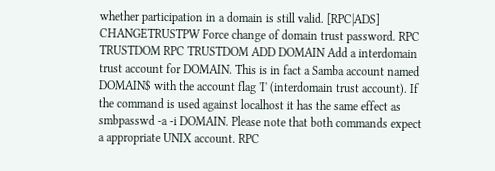whether participation in a domain is still valid. [RPC|ADS] CHANGETRUSTPW Force change of domain trust password. RPC TRUSTDOM RPC TRUSTDOM ADD DOMAIN Add a interdomain trust account for DOMAIN. This is in fact a Samba account named DOMAIN$ with the account flag 'I' (interdomain trust account). If the command is used against localhost it has the same effect as smbpasswd -a -i DOMAIN. Please note that both commands expect a appropriate UNIX account. RPC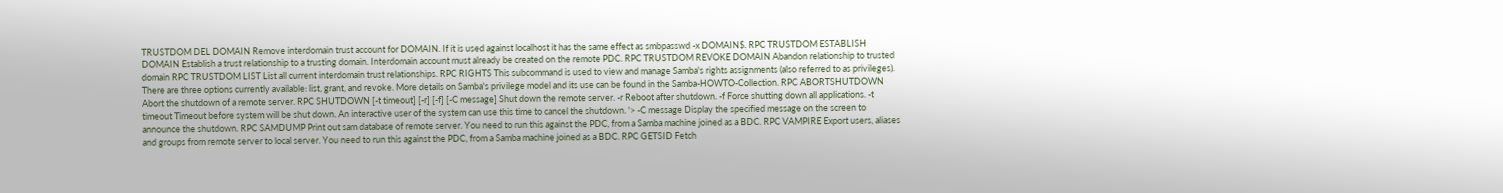TRUSTDOM DEL DOMAIN Remove interdomain trust account for DOMAIN. If it is used against localhost it has the same effect as smbpasswd -x DOMAIN$. RPC TRUSTDOM ESTABLISH DOMAIN Establish a trust relationship to a trusting domain. Interdomain account must already be created on the remote PDC. RPC TRUSTDOM REVOKE DOMAIN Abandon relationship to trusted domain RPC TRUSTDOM LIST List all current interdomain trust relationships. RPC RIGHTS This subcommand is used to view and manage Samba's rights assignments (also referred to as privileges). There are three options currently available: list, grant, and revoke. More details on Samba's privilege model and its use can be found in the Samba-HOWTO-Collection. RPC ABORTSHUTDOWN Abort the shutdown of a remote server. RPC SHUTDOWN [-t timeout] [-r] [-f] [-C message] Shut down the remote server. -r Reboot after shutdown. -f Force shutting down all applications. -t timeout Timeout before system will be shut down. An interactive user of the system can use this time to cancel the shutdown. '> -C message Display the specified message on the screen to announce the shutdown. RPC SAMDUMP Print out sam database of remote server. You need to run this against the PDC, from a Samba machine joined as a BDC. RPC VAMPIRE Export users, aliases and groups from remote server to local server. You need to run this against the PDC, from a Samba machine joined as a BDC. RPC GETSID Fetch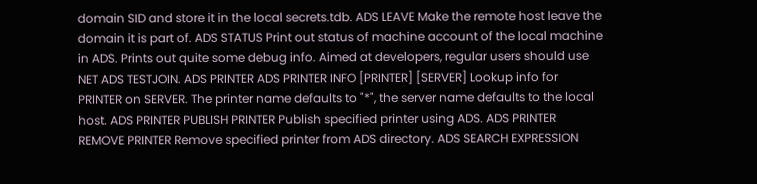domain SID and store it in the local secrets.tdb. ADS LEAVE Make the remote host leave the domain it is part of. ADS STATUS Print out status of machine account of the local machine in ADS. Prints out quite some debug info. Aimed at developers, regular users should use NET ADS TESTJOIN. ADS PRINTER ADS PRINTER INFO [PRINTER] [SERVER] Lookup info for PRINTER on SERVER. The printer name defaults to "*", the server name defaults to the local host. ADS PRINTER PUBLISH PRINTER Publish specified printer using ADS. ADS PRINTER REMOVE PRINTER Remove specified printer from ADS directory. ADS SEARCH EXPRESSION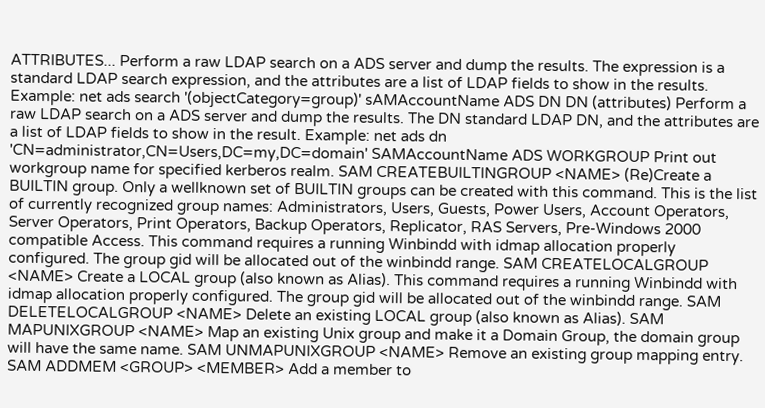ATTRIBUTES... Perform a raw LDAP search on a ADS server and dump the results. The expression is a standard LDAP search expression, and the attributes are a list of LDAP fields to show in the results. Example: net ads search '(objectCategory=group)' sAMAccountName ADS DN DN (attributes) Perform a raw LDAP search on a ADS server and dump the results. The DN standard LDAP DN, and the attributes are a list of LDAP fields to show in the result. Example: net ads dn 'CN=administrator,CN=Users,DC=my,DC=domain' SAMAccountName ADS WORKGROUP Print out workgroup name for specified kerberos realm. SAM CREATEBUILTINGROUP <NAME> (Re)Create a BUILTIN group. Only a wellknown set of BUILTIN groups can be created with this command. This is the list of currently recognized group names: Administrators, Users, Guests, Power Users, Account Operators, Server Operators, Print Operators, Backup Operators, Replicator, RAS Servers, Pre-Windows 2000 compatible Access. This command requires a running Winbindd with idmap allocation properly configured. The group gid will be allocated out of the winbindd range. SAM CREATELOCALGROUP <NAME> Create a LOCAL group (also known as Alias). This command requires a running Winbindd with idmap allocation properly configured. The group gid will be allocated out of the winbindd range. SAM DELETELOCALGROUP <NAME> Delete an existing LOCAL group (also known as Alias). SAM MAPUNIXGROUP <NAME> Map an existing Unix group and make it a Domain Group, the domain group will have the same name. SAM UNMAPUNIXGROUP <NAME> Remove an existing group mapping entry. SAM ADDMEM <GROUP> <MEMBER> Add a member to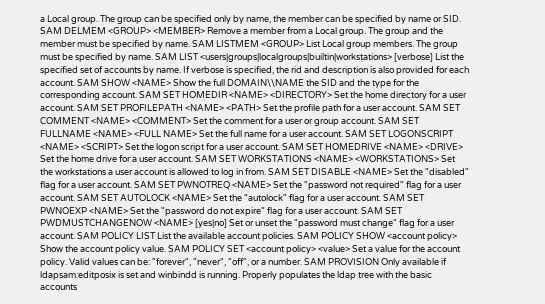a Local group. The group can be specified only by name, the member can be specified by name or SID. SAM DELMEM <GROUP> <MEMBER> Remove a member from a Local group. The group and the member must be specified by name. SAM LISTMEM <GROUP> List Local group members. The group must be specified by name. SAM LIST <users|groups|localgroups|builtin|workstations> [verbose] List the specified set of accounts by name. If verbose is specified, the rid and description is also provided for each account. SAM SHOW <NAME> Show the full DOMAIN\\NAME the SID and the type for the corresponding account. SAM SET HOMEDIR <NAME> <DIRECTORY> Set the home directory for a user account. SAM SET PROFILEPATH <NAME> <PATH> Set the profile path for a user account. SAM SET COMMENT <NAME> <COMMENT> Set the comment for a user or group account. SAM SET FULLNAME <NAME> <FULL NAME> Set the full name for a user account. SAM SET LOGONSCRIPT <NAME> <SCRIPT> Set the logon script for a user account. SAM SET HOMEDRIVE <NAME> <DRIVE> Set the home drive for a user account. SAM SET WORKSTATIONS <NAME> <WORKSTATIONS> Set the workstations a user account is allowed to log in from. SAM SET DISABLE <NAME> Set the "disabled" flag for a user account. SAM SET PWNOTREQ <NAME> Set the "password not required" flag for a user account. SAM SET AUTOLOCK <NAME> Set the "autolock" flag for a user account. SAM SET PWNOEXP <NAME> Set the "password do not expire" flag for a user account. SAM SET PWDMUSTCHANGENOW <NAME> [yes|no] Set or unset the "password must change" flag for a user account. SAM POLICY LIST List the available account policies. SAM POLICY SHOW <account policy> Show the account policy value. SAM POLICY SET <account policy> <value> Set a value for the account policy. Valid values can be: "forever", "never", "off", or a number. SAM PROVISION Only available if ldapsam:editposix is set and winbindd is running. Properly populates the ldap tree with the basic accounts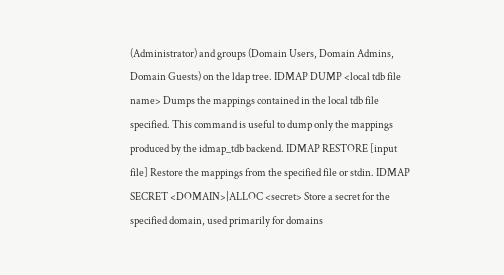(Administrator) and groups (Domain Users, Domain Admins, Domain Guests) on the ldap tree. IDMAP DUMP <local tdb file name> Dumps the mappings contained in the local tdb file specified. This command is useful to dump only the mappings produced by the idmap_tdb backend. IDMAP RESTORE [input file] Restore the mappings from the specified file or stdin. IDMAP SECRET <DOMAIN>|ALLOC <secret> Store a secret for the specified domain, used primarily for domains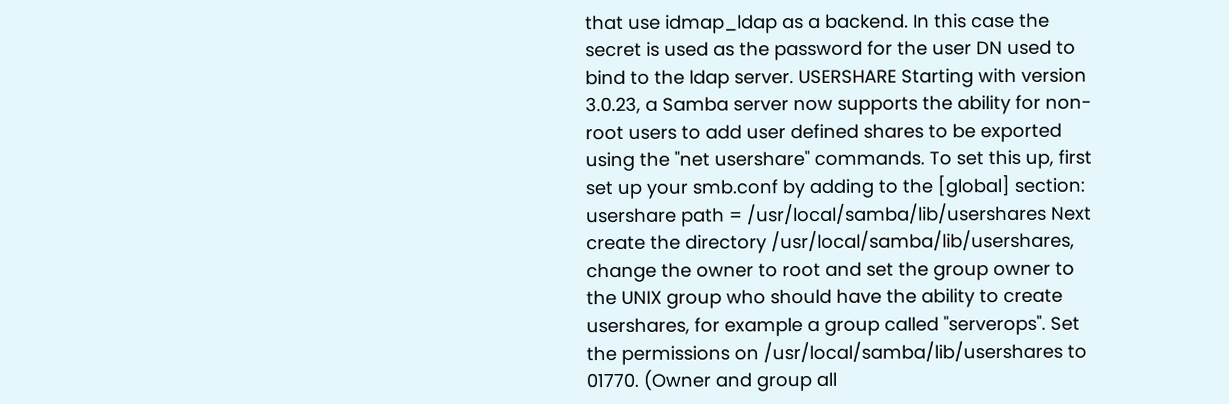that use idmap_ldap as a backend. In this case the secret is used as the password for the user DN used to bind to the ldap server. USERSHARE Starting with version 3.0.23, a Samba server now supports the ability for non-root users to add user defined shares to be exported using the "net usershare" commands. To set this up, first set up your smb.conf by adding to the [global] section: usershare path = /usr/local/samba/lib/usershares Next create the directory /usr/local/samba/lib/usershares, change the owner to root and set the group owner to the UNIX group who should have the ability to create usershares, for example a group called "serverops". Set the permissions on /usr/local/samba/lib/usershares to 01770. (Owner and group all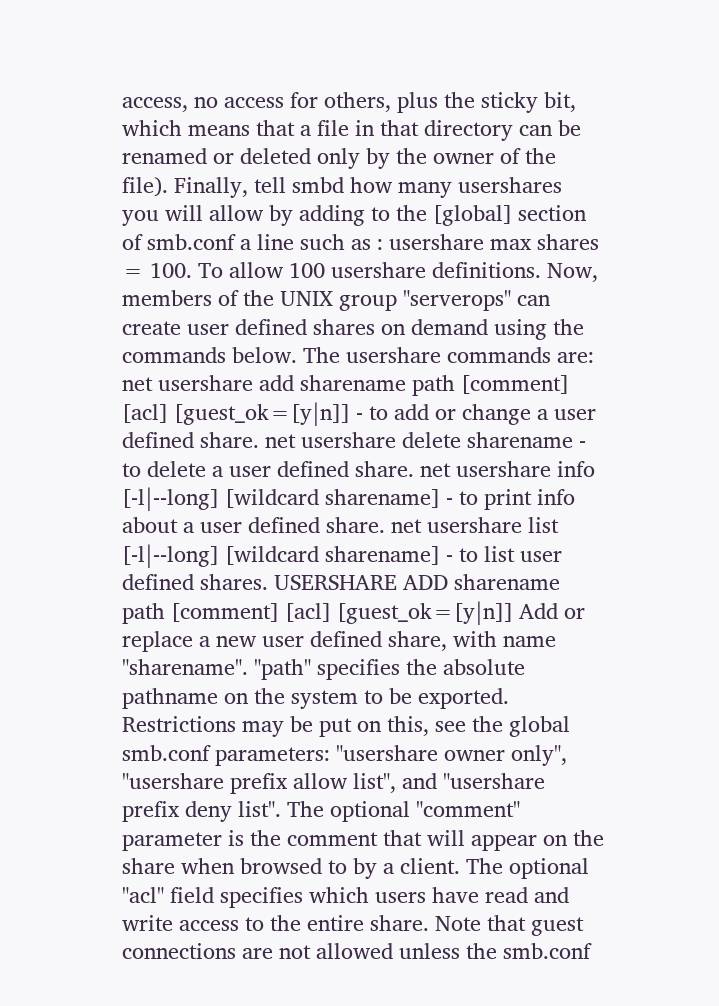access, no access for others, plus the sticky bit, which means that a file in that directory can be renamed or deleted only by the owner of the file). Finally, tell smbd how many usershares you will allow by adding to the [global] section of smb.conf a line such as : usershare max shares = 100. To allow 100 usershare definitions. Now, members of the UNIX group "serverops" can create user defined shares on demand using the commands below. The usershare commands are: net usershare add sharename path [comment] [acl] [guest_ok=[y|n]] - to add or change a user defined share. net usershare delete sharename - to delete a user defined share. net usershare info [-l|--long] [wildcard sharename] - to print info about a user defined share. net usershare list [-l|--long] [wildcard sharename] - to list user defined shares. USERSHARE ADD sharename path [comment] [acl] [guest_ok=[y|n]] Add or replace a new user defined share, with name "sharename". "path" specifies the absolute pathname on the system to be exported. Restrictions may be put on this, see the global smb.conf parameters: "usershare owner only", "usershare prefix allow list", and "usershare prefix deny list". The optional "comment" parameter is the comment that will appear on the share when browsed to by a client. The optional "acl" field specifies which users have read and write access to the entire share. Note that guest connections are not allowed unless the smb.conf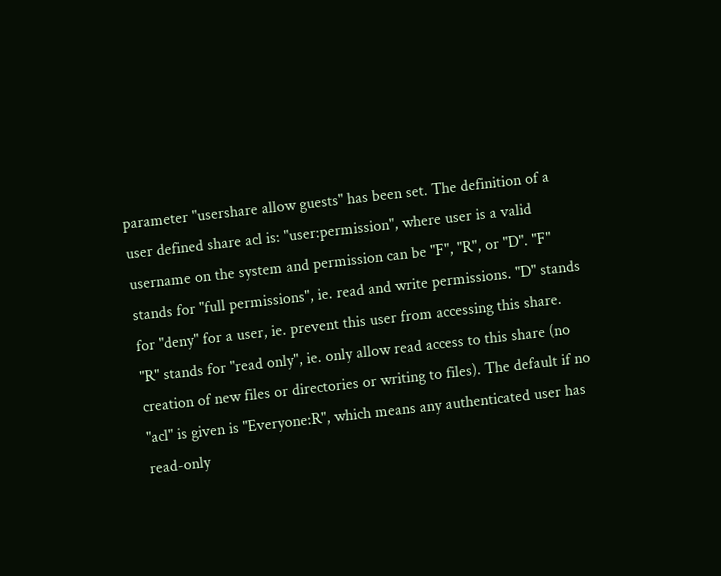parameter "usershare allow guests" has been set. The definition of a user defined share acl is: "user:permission", where user is a valid username on the system and permission can be "F", "R", or "D". "F" stands for "full permissions", ie. read and write permissions. "D" stands for "deny" for a user, ie. prevent this user from accessing this share. "R" stands for "read only", ie. only allow read access to this share (no creation of new files or directories or writing to files). The default if no "acl" is given is "Everyone:R", which means any authenticated user has read-only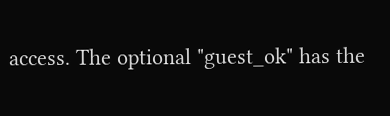access. The optional "guest_ok" has the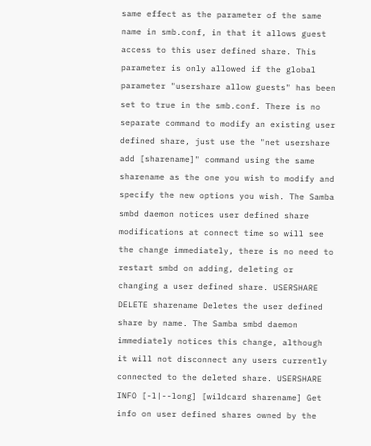same effect as the parameter of the same name in smb.conf, in that it allows guest access to this user defined share. This parameter is only allowed if the global parameter "usershare allow guests" has been set to true in the smb.conf. There is no separate command to modify an existing user defined share, just use the "net usershare add [sharename]" command using the same sharename as the one you wish to modify and specify the new options you wish. The Samba smbd daemon notices user defined share modifications at connect time so will see the change immediately, there is no need to restart smbd on adding, deleting or changing a user defined share. USERSHARE DELETE sharename Deletes the user defined share by name. The Samba smbd daemon immediately notices this change, although it will not disconnect any users currently connected to the deleted share. USERSHARE INFO [-l|--long] [wildcard sharename] Get info on user defined shares owned by the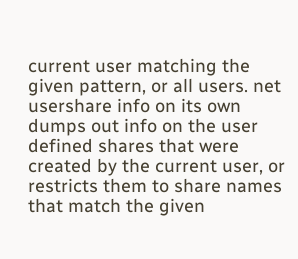current user matching the given pattern, or all users. net usershare info on its own dumps out info on the user defined shares that were created by the current user, or restricts them to share names that match the given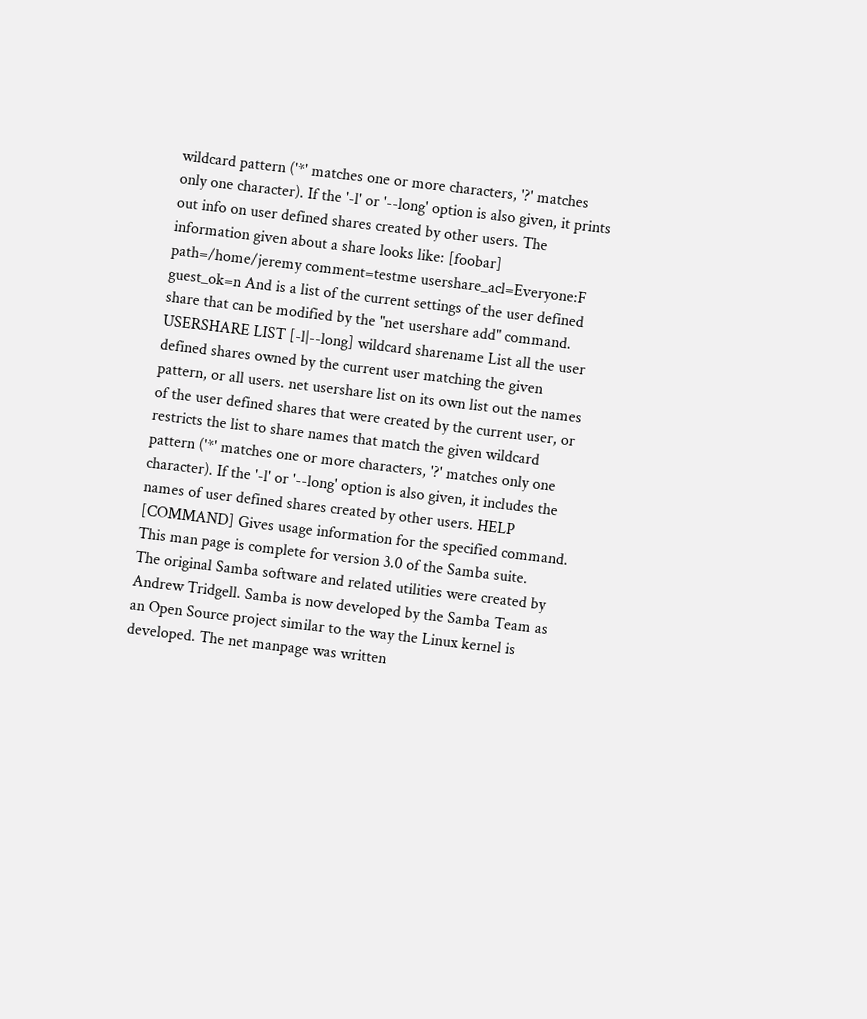wildcard pattern ('*' matches one or more characters, '?' matches only one character). If the '-l' or '--long' option is also given, it prints out info on user defined shares created by other users. The information given about a share looks like: [foobar] path=/home/jeremy comment=testme usershare_acl=Everyone:F guest_ok=n And is a list of the current settings of the user defined share that can be modified by the "net usershare add" command. USERSHARE LIST [-l|--long] wildcard sharename List all the user defined shares owned by the current user matching the given pattern, or all users. net usershare list on its own list out the names of the user defined shares that were created by the current user, or restricts the list to share names that match the given wildcard pattern ('*' matches one or more characters, '?' matches only one character). If the '-l' or '--long' option is also given, it includes the names of user defined shares created by other users. HELP [COMMAND] Gives usage information for the specified command.
This man page is complete for version 3.0 of the Samba suite.
The original Samba software and related utilities were created by Andrew Tridgell. Samba is now developed by the Samba Team as an Open Source project similar to the way the Linux kernel is developed. The net manpage was written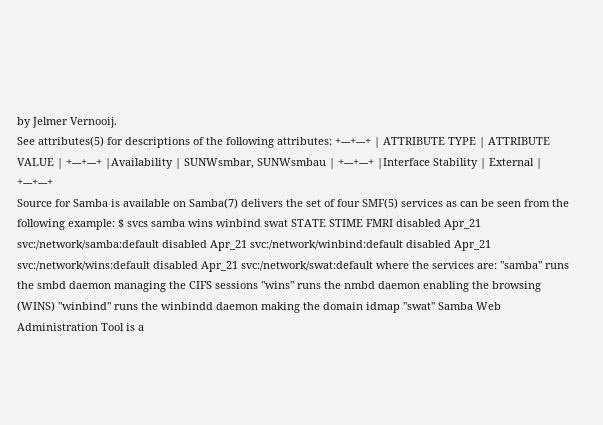by Jelmer Vernooij.
See attributes(5) for descriptions of the following attributes: +---+---+ | ATTRIBUTE TYPE | ATTRIBUTE VALUE | +---+---+ |Availability | SUNWsmbar, SUNWsmbau | +---+---+ |Interface Stability | External | +---+---+
Source for Samba is available on Samba(7) delivers the set of four SMF(5) services as can be seen from the following example: $ svcs samba wins winbind swat STATE STIME FMRI disabled Apr_21 svc:/network/samba:default disabled Apr_21 svc:/network/winbind:default disabled Apr_21 svc:/network/wins:default disabled Apr_21 svc:/network/swat:default where the services are: "samba" runs the smbd daemon managing the CIFS sessions "wins" runs the nmbd daemon enabling the browsing (WINS) "winbind" runs the winbindd daemon making the domain idmap "swat" Samba Web Administration Tool is a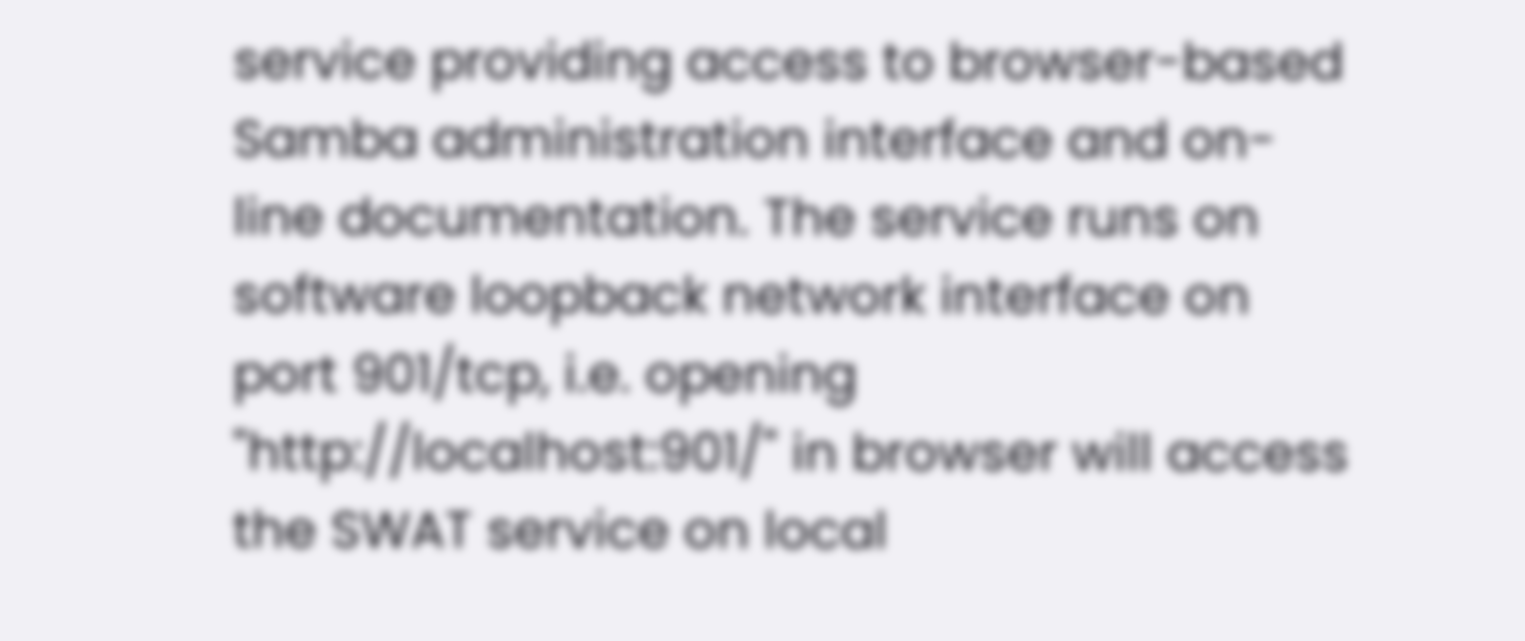service providing access to browser-based Samba administration interface and on-line documentation. The service runs on software loopback network interface on port 901/tcp, i.e. opening "http://localhost:901/" in browser will access the SWAT service on local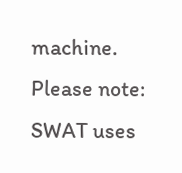machine. Please note: SWAT uses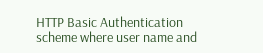HTTP Basic Authentication scheme where user name and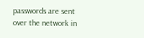passwords are sent over the network in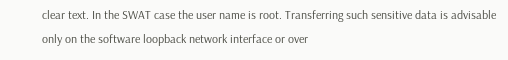clear text. In the SWAT case the user name is root. Transferring such sensitive data is advisable only on the software loopback network interface or over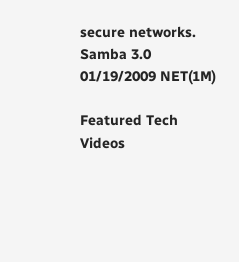secure networks. Samba 3.0 01/19/2009 NET(1M)

Featured Tech Videos